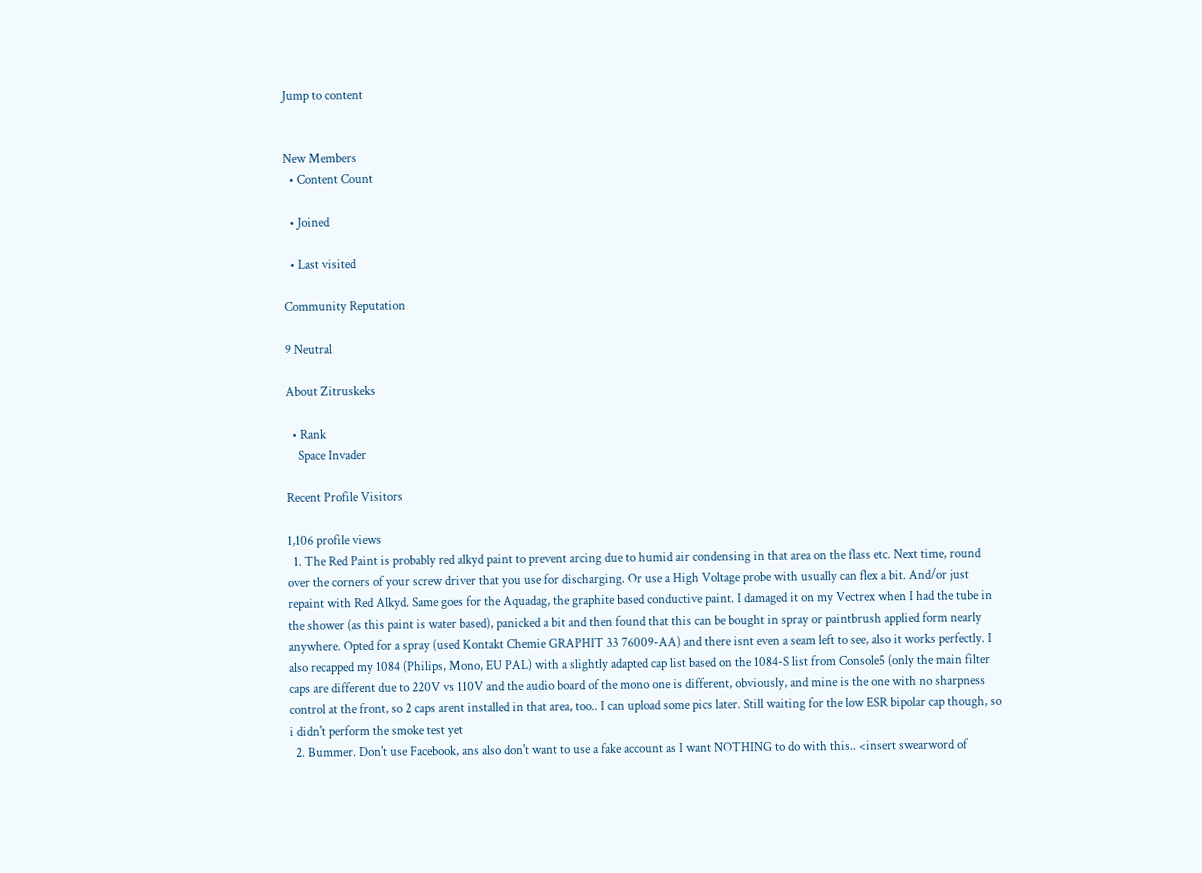Jump to content


New Members
  • Content Count

  • Joined

  • Last visited

Community Reputation

9 Neutral

About Zitruskeks

  • Rank
    Space Invader

Recent Profile Visitors

1,106 profile views
  1. The Red Paint is probably red alkyd paint to prevent arcing due to humid air condensing in that area on the flass etc. Next time, round over the corners of your screw driver that you use for discharging. Or use a High Voltage probe with usually can flex a bit. And/or just repaint with Red Alkyd. Same goes for the Aquadag, the graphite based conductive paint. I damaged it on my Vectrex when I had the tube in the shower (as this paint is water based), panicked a bit and then found that this can be bought in spray or paintbrush applied form nearly anywhere. Opted for a spray (used Kontakt Chemie GRAPHIT 33 76009-AA) and there isnt even a seam left to see, also it works perfectly. I also recapped my 1084 (Philips, Mono, EU PAL) with a slightly adapted cap list based on the 1084-S list from Console5 (only the main filter caps are different due to 220V vs 110V and the audio board of the mono one is different, obviously, and mine is the one with no sharpness control at the front, so 2 caps arent installed in that area, too.. I can upload some pics later. Still waiting for the low ESR bipolar cap though, so i didn't perform the smoke test yet
  2. Bummer. Don't use Facebook, ans also don't want to use a fake account as I want NOTHING to do with this.. <insert swearword of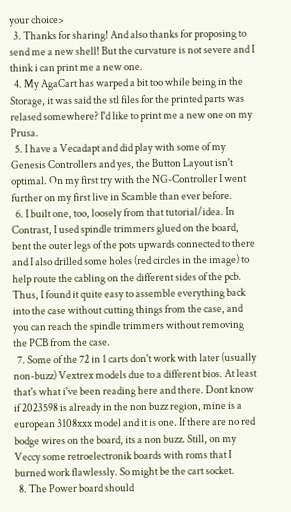your choice>
  3. Thanks for sharing! And also thanks for proposing to send me a new shell! But the curvature is not severe and I think i can print me a new one.
  4. My AgaCart has warped a bit too while being in the Storage, it was said the stl files for the printed parts was relased somewhere? I'd like to print me a new one on my Prusa.
  5. I have a Vecadapt and did play with some of my Genesis Controllers and yes, the Button Layout isn't optimal. On my first try with the NG-Controller I went further on my first live in Scamble than ever before.
  6. I built one, too, loosely from that tutorial/idea. In Contrast, I used spindle trimmers glued on the board, bent the outer legs of the pots upwards connected to there and I also drilled some holes (red circles in the image) to help route the cabling on the different sides of the pcb. Thus, I found it quite easy to assemble everything back into the case without cutting things from the case, and you can reach the spindle trimmers without removing the PCB from the case.
  7. Some of the 72 in 1 carts don't work with later (usually non-buzz) Vextrex models due to a different bios. At least that's what i've been reading here and there. Dont know if 2023598 is already in the non buzz region, mine is a european 3108xxx model and it is one. If there are no red bodge wires on the board, its a non buzz. Still, on my Veccy some retroelectronik boards with roms that I burned work flawlessly. So might be the cart socket.
  8. The Power board should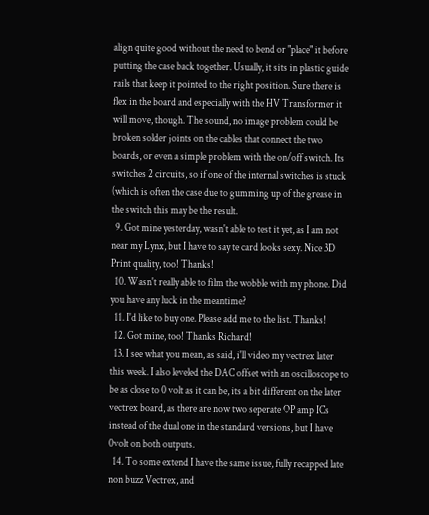align quite good without the need to bend or "place" it before putting the case back together. Usually, it sits in plastic guide rails that keep it pointed to the right position. Sure there is flex in the board and especially with the HV Transformer it will move, though. The sound, no image problem could be broken solder joints on the cables that connect the two boards, or even a simple problem with the on/off switch. Its switches 2 circuits, so if one of the internal switches is stuck (which is often the case due to gumming up of the grease in the switch this may be the result.
  9. Got mine yesterday, wasn't able to test it yet, as I am not near my Lynx, but I have to say te card looks sexy. Nice 3D Print quality, too! Thanks!
  10. Wasn't really able to film the wobble with my phone. Did you have any luck in the meantime?
  11. I'd like to buy one. Please add me to the list. Thanks!
  12. Got mine, too! Thanks Richard!
  13. I see what you mean, as said, i'll video my vectrex later this week. I also leveled the DAC offset with an oscilloscope to be as close to 0 volt as it can be, its a bit different on the later vectrex board, as there are now two seperate OP amp ICs instead of the dual one in the standard versions, but I have 0volt on both outputs.
  14. To some extend I have the same issue, fully recapped late non buzz Vectrex, and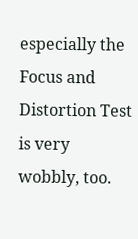especially the Focus and Distortion Test is very wobbly, too.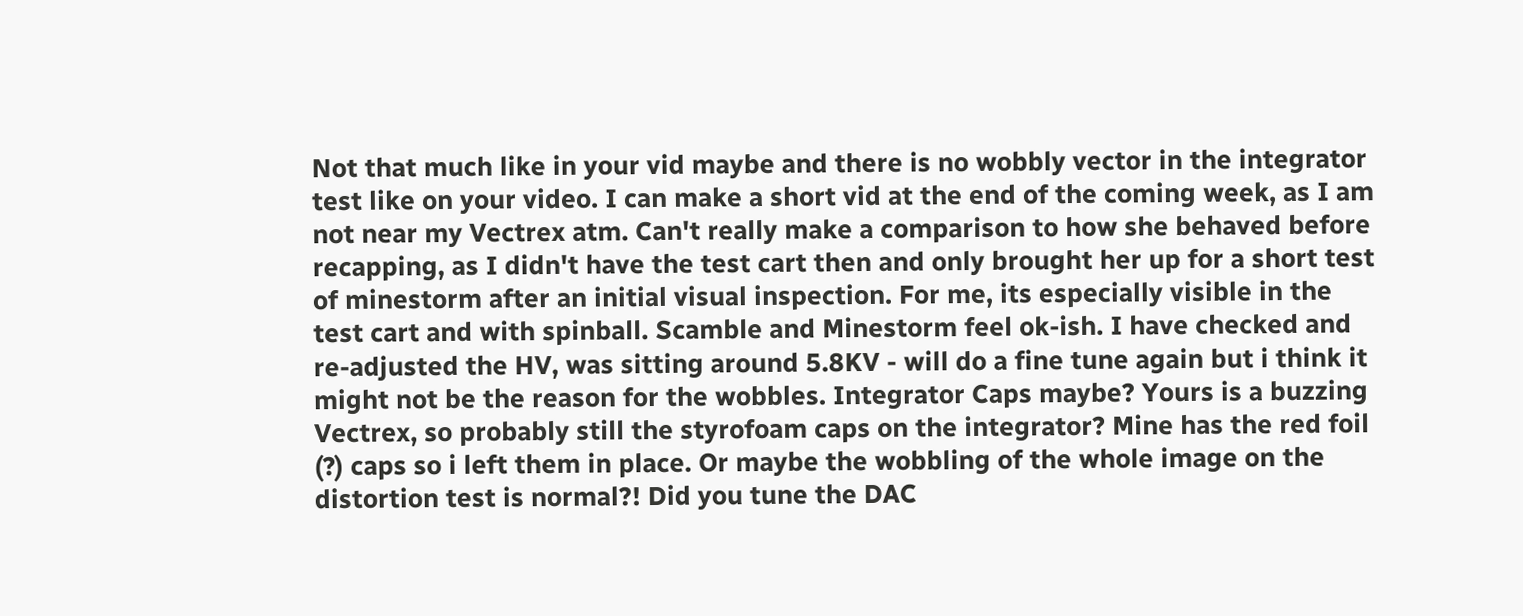Not that much like in your vid maybe and there is no wobbly vector in the integrator test like on your video. I can make a short vid at the end of the coming week, as I am not near my Vectrex atm. Can't really make a comparison to how she behaved before recapping, as I didn't have the test cart then and only brought her up for a short test of minestorm after an initial visual inspection. For me, its especially visible in the test cart and with spinball. Scamble and Minestorm feel ok-ish. I have checked and re-adjusted the HV, was sitting around 5.8KV - will do a fine tune again but i think it might not be the reason for the wobbles. Integrator Caps maybe? Yours is a buzzing Vectrex, so probably still the styrofoam caps on the integrator? Mine has the red foil (?) caps so i left them in place. Or maybe the wobbling of the whole image on the distortion test is normal?! Did you tune the DAC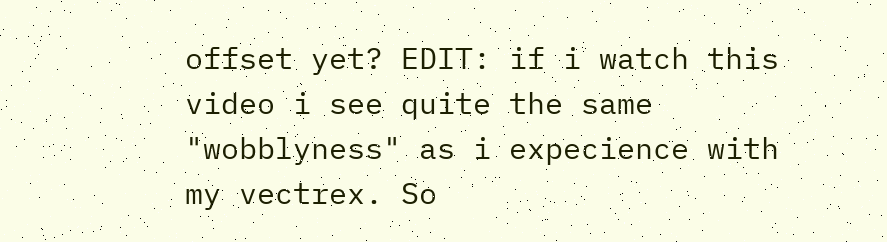offset yet? EDIT: if i watch this video i see quite the same "wobblyness" as i expecience with my vectrex. So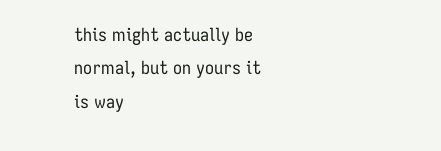this might actually be normal, but on yours it is way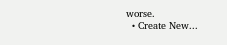worse.
  • Create New...